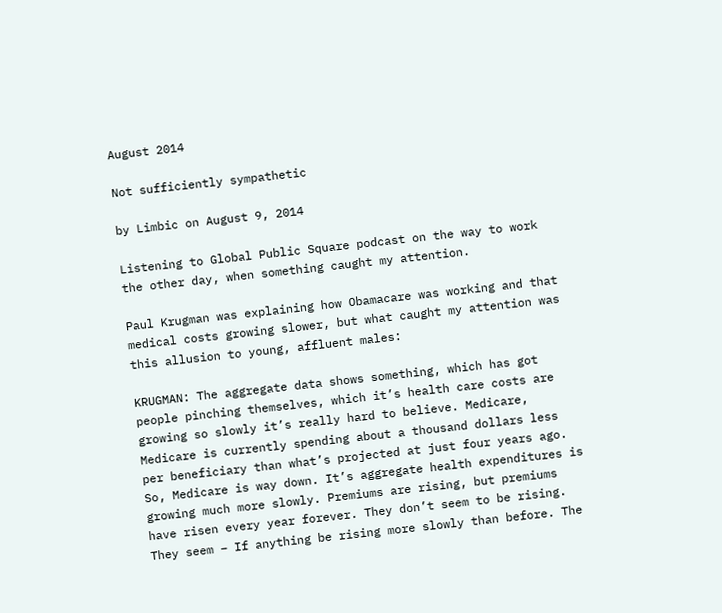August 2014

Not sufficiently sympathetic

by Limbic on August 9, 2014

Listening to Global Public Square podcast on the way to work the other day, when something caught my attention.

Paul Krugman was explaining how Obamacare was working and that medical costs growing slower, but what caught my attention was this allusion to young, affluent males:

KRUGMAN: The aggregate data shows something, which has got people pinching themselves, which it’s health care costs are growing so slowly it’s really hard to believe. Medicare, Medicare is currently spending about a thousand dollars less per beneficiary than what’s projected at just four years ago. So, Medicare is way down. It’s aggregate health expenditures is growing much more slowly. Premiums are rising, but premiums have risen every year forever. They don’t seem to be rising. They seem – If anything be rising more slowly than before. The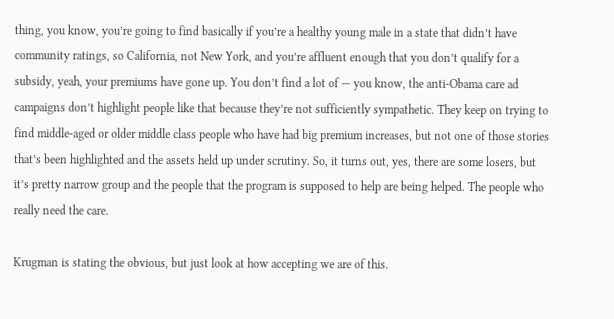thing, you know, you’re going to find basically if you’re a healthy young male in a state that didn’t have community ratings, so California, not New York, and you’re affluent enough that you don’t qualify for a subsidy, yeah, your premiums have gone up. You don’t find a lot of — you know, the anti-Obama care ad campaigns don’t highlight people like that because they’re not sufficiently sympathetic. They keep on trying to find middle-aged or older middle class people who have had big premium increases, but not one of those stories that’s been highlighted and the assets held up under scrutiny. So, it turns out, yes, there are some losers, but it’s pretty narrow group and the people that the program is supposed to help are being helped. The people who really need the care.

Krugman is stating the obvious, but just look at how accepting we are of this.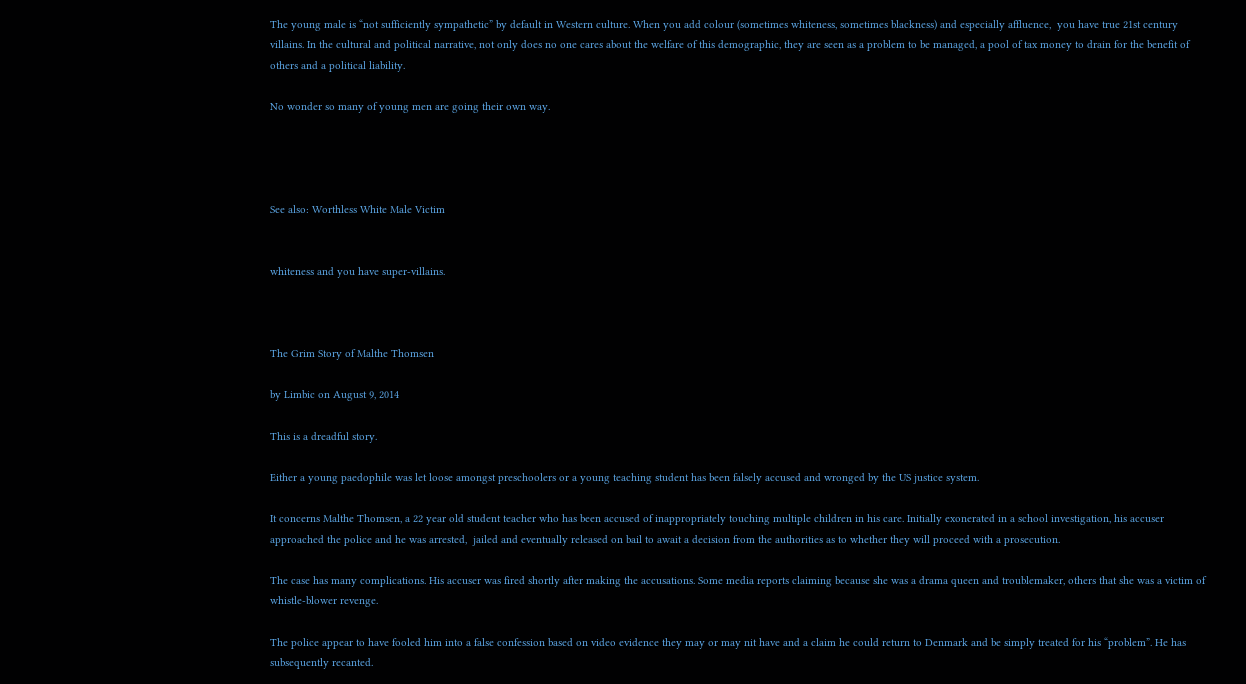The young male is “not sufficiently sympathetic” by default in Western culture. When you add colour (sometimes whiteness, sometimes blackness) and especially affluence,  you have true 21st century villains. In the cultural and political narrative, not only does no one cares about the welfare of this demographic, they are seen as a problem to be managed, a pool of tax money to drain for the benefit of others and a political liability.

No wonder so many of young men are going their own way.




See also: Worthless White Male Victim


whiteness and you have super-villains.



The Grim Story of Malthe Thomsen

by Limbic on August 9, 2014

This is a dreadful story.

Either a young paedophile was let loose amongst preschoolers or a young teaching student has been falsely accused and wronged by the US justice system.

It concerns Malthe Thomsen, a 22 year old student teacher who has been accused of inappropriately touching multiple children in his care. Initially exonerated in a school investigation, his accuser approached the police and he was arrested,  jailed and eventually released on bail to await a decision from the authorities as to whether they will proceed with a prosecution.

The case has many complications. His accuser was fired shortly after making the accusations. Some media reports claiming because she was a drama queen and troublemaker, others that she was a victim of whistle-blower revenge.

The police appear to have fooled him into a false confession based on video evidence they may or may nit have and a claim he could return to Denmark and be simply treated for his “problem”. He has subsequently recanted.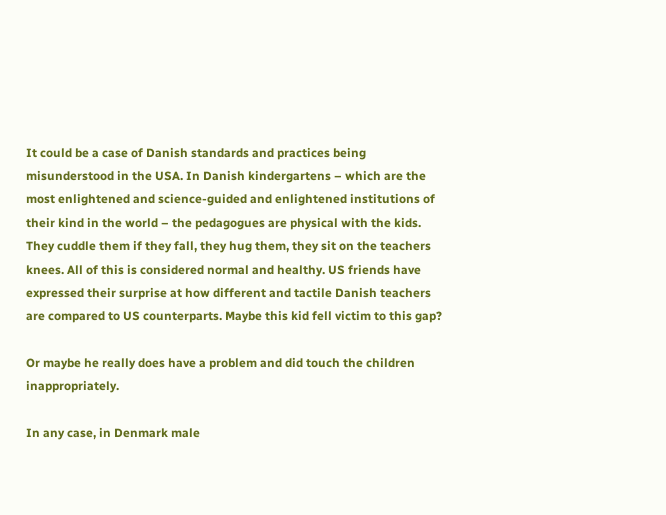It could be a case of Danish standards and practices being misunderstood in the USA. In Danish kindergartens – which are the most enlightened and science-guided and enlightened institutions of their kind in the world – the pedagogues are physical with the kids. They cuddle them if they fall, they hug them, they sit on the teachers knees. All of this is considered normal and healthy. US friends have expressed their surprise at how different and tactile Danish teachers are compared to US counterparts. Maybe this kid fell victim to this gap?

Or maybe he really does have a problem and did touch the children inappropriately.

In any case, in Denmark male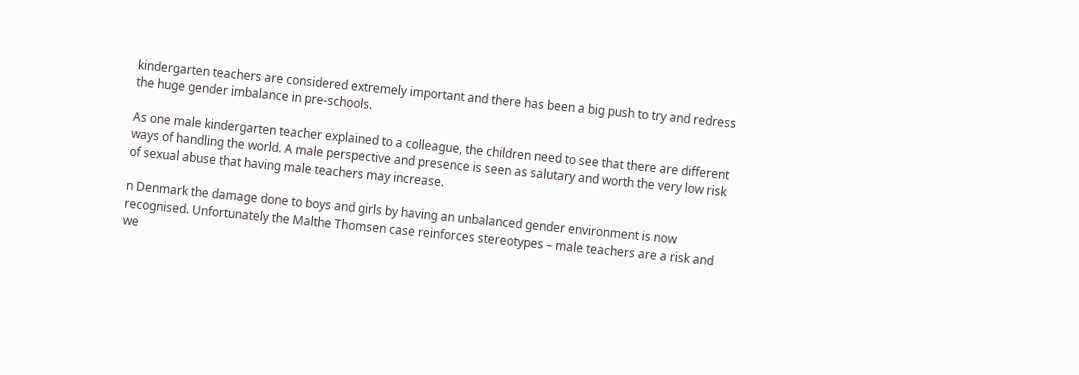kindergarten teachers are considered extremely important and there has been a big push to try and redress the huge gender imbalance in pre-schools.

As one male kindergarten teacher explained to a colleague, the children need to see that there are different ways of handling the world. A male perspective and presence is seen as salutary and worth the very low risk of sexual abuse that having male teachers may increase.

n Denmark the damage done to boys and girls by having an unbalanced gender environment is now recognised. Unfortunately the Malthe Thomsen case reinforces stereotypes – male teachers are a risk and we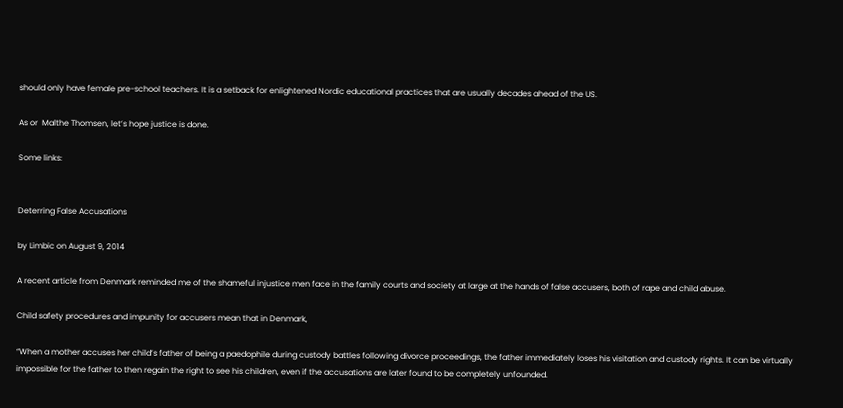should only have female pre-school teachers. It is a setback for enlightened Nordic educational practices that are usually decades ahead of the US.

As or  Malthe Thomsen, let’s hope justice is done.

Some links:


Deterring False Accusations

by Limbic on August 9, 2014

A recent article from Denmark reminded me of the shameful injustice men face in the family courts and society at large at the hands of false accusers, both of rape and child abuse.

Child safety procedures and impunity for accusers mean that in Denmark,

“When a mother accuses her child’s father of being a paedophile during custody battles following divorce proceedings, the father immediately loses his visitation and custody rights. It can be virtually impossible for the father to then regain the right to see his children, even if the accusations are later found to be completely unfounded.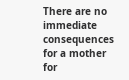There are no immediate consequences for a mother for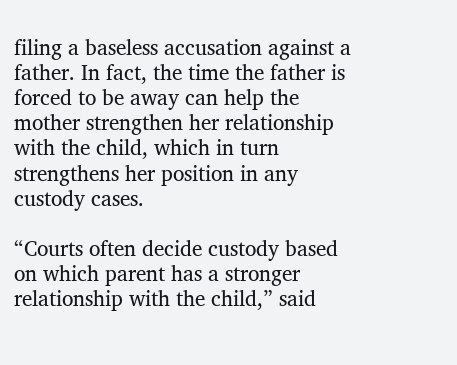filing a baseless accusation against a father. In fact, the time the father is forced to be away can help the mother strengthen her relationship with the child, which in turn strengthens her position in any custody cases.

“Courts often decide custody based on which parent has a stronger relationship with the child,” said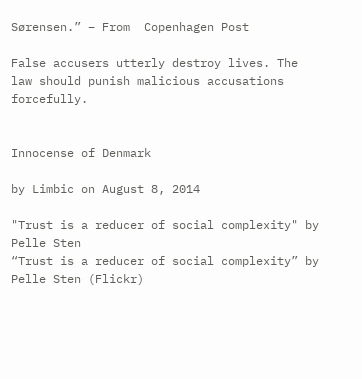Sørensen.” – From  Copenhagen Post

False accusers utterly destroy lives. The law should punish malicious accusations forcefully.


Innocense of Denmark

by Limbic on August 8, 2014

"Trust is a reducer of social complexity" by Pelle Sten
“Trust is a reducer of social complexity” by Pelle Sten (Flickr)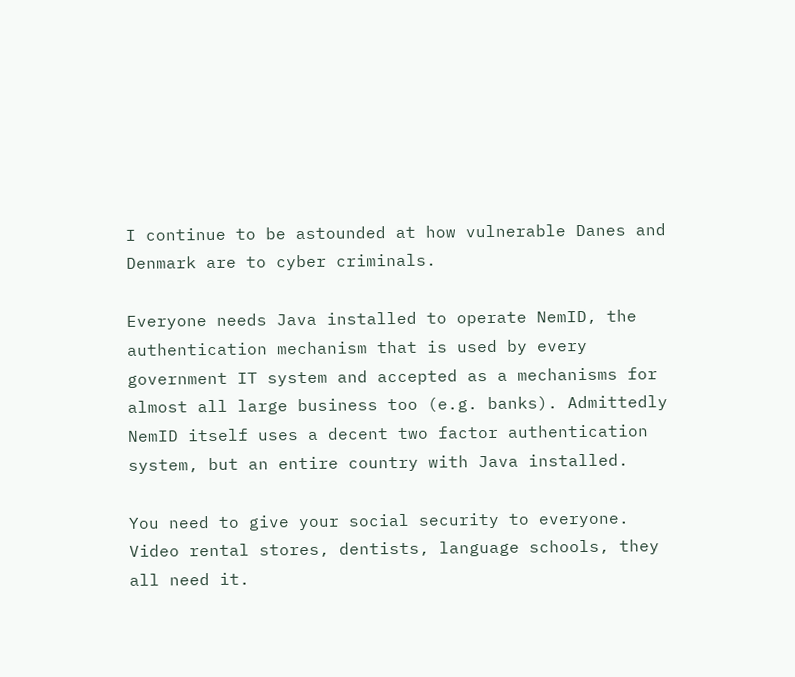I continue to be astounded at how vulnerable Danes and Denmark are to cyber criminals.

Everyone needs Java installed to operate NemID, the authentication mechanism that is used by every government IT system and accepted as a mechanisms for almost all large business too (e.g. banks). Admittedly NemID itself uses a decent two factor authentication system, but an entire country with Java installed.

You need to give your social security to everyone. Video rental stores, dentists, language schools, they all need it.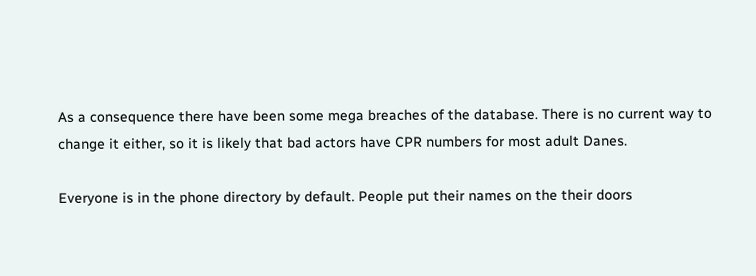As a consequence there have been some mega breaches of the database. There is no current way to change it either, so it is likely that bad actors have CPR numbers for most adult Danes.

Everyone is in the phone directory by default. People put their names on the their doors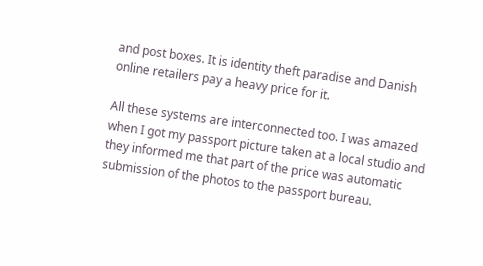and post boxes. It is identity theft paradise and Danish online retailers pay a heavy price for it.

All these systems are interconnected too. I was amazed when I got my passport picture taken at a local studio and they informed me that part of the price was automatic submission of the photos to the passport bureau.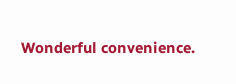Wonderful convenience.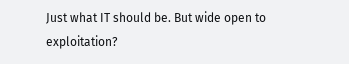Just what IT should be. But wide open to exploitation?